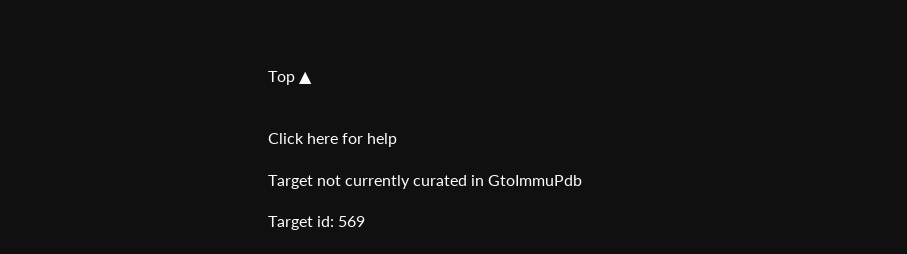Top ▲


Click here for help

Target not currently curated in GtoImmuPdb

Target id: 569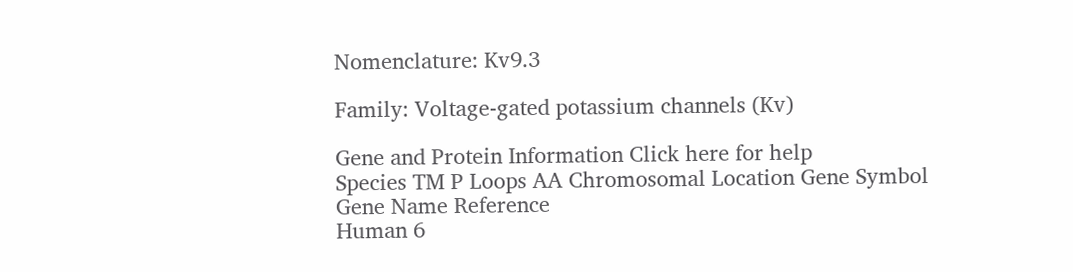Nomenclature: Kv9.3

Family: Voltage-gated potassium channels (Kv)

Gene and Protein Information Click here for help
Species TM P Loops AA Chromosomal Location Gene Symbol Gene Name Reference
Human 6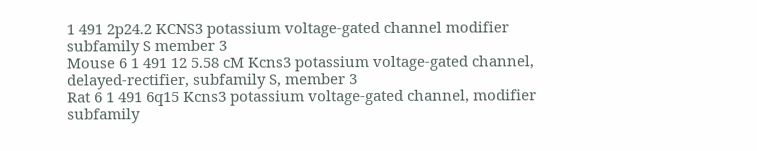1 491 2p24.2 KCNS3 potassium voltage-gated channel modifier subfamily S member 3
Mouse 6 1 491 12 5.58 cM Kcns3 potassium voltage-gated channel, delayed-rectifier, subfamily S, member 3
Rat 6 1 491 6q15 Kcns3 potassium voltage-gated channel, modifier subfamily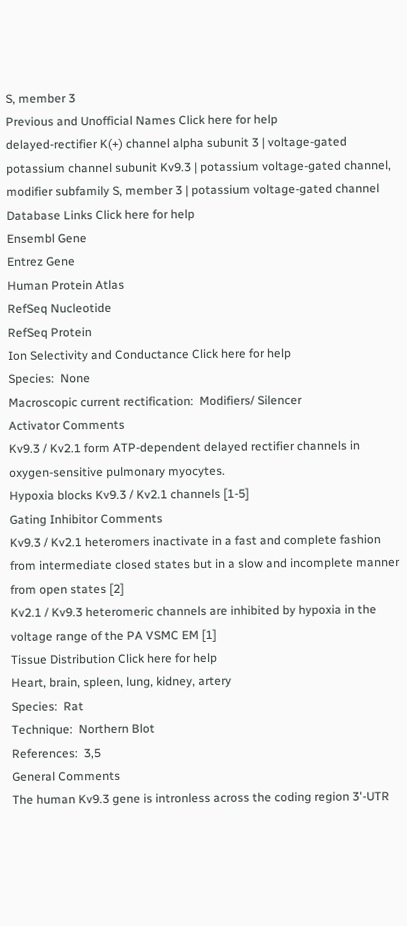S, member 3
Previous and Unofficial Names Click here for help
delayed-rectifier K(+) channel alpha subunit 3 | voltage-gated potassium channel subunit Kv9.3 | potassium voltage-gated channel, modifier subfamily S, member 3 | potassium voltage-gated channel
Database Links Click here for help
Ensembl Gene
Entrez Gene
Human Protein Atlas
RefSeq Nucleotide
RefSeq Protein
Ion Selectivity and Conductance Click here for help
Species:  None
Macroscopic current rectification:  Modifiers/ Silencer
Activator Comments
Kv9.3 / Kv2.1 form ATP-dependent delayed rectifier channels in oxygen-sensitive pulmonary myocytes.
Hypoxia blocks Kv9.3 / Kv2.1 channels [1-5]
Gating Inhibitor Comments
Kv9.3 / Kv2.1 heteromers inactivate in a fast and complete fashion from intermediate closed states but in a slow and incomplete manner from open states [2]
Kv2.1 / Kv9.3 heteromeric channels are inhibited by hypoxia in the voltage range of the PA VSMC EM [1]
Tissue Distribution Click here for help
Heart, brain, spleen, lung, kidney, artery
Species:  Rat
Technique:  Northern Blot
References:  3,5
General Comments
The human Kv9.3 gene is intronless across the coding region 3'-UTR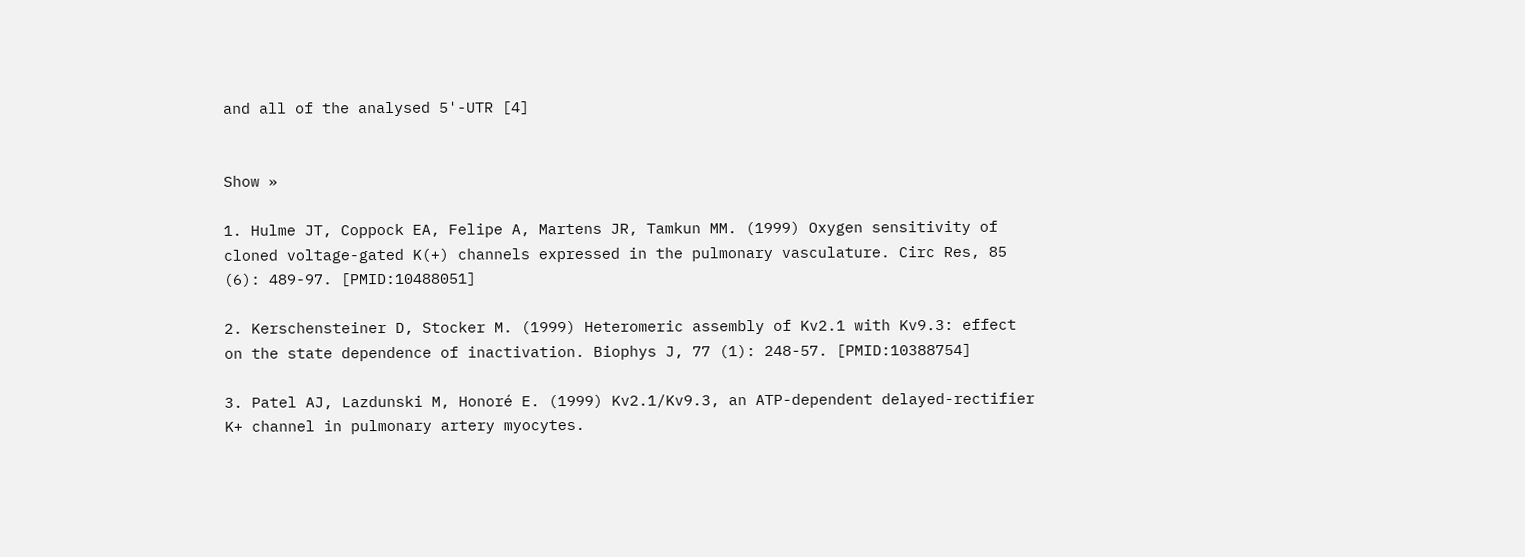and all of the analysed 5'-UTR [4]


Show »

1. Hulme JT, Coppock EA, Felipe A, Martens JR, Tamkun MM. (1999) Oxygen sensitivity of cloned voltage-gated K(+) channels expressed in the pulmonary vasculature. Circ Res, 85 (6): 489-97. [PMID:10488051]

2. Kerschensteiner D, Stocker M. (1999) Heteromeric assembly of Kv2.1 with Kv9.3: effect on the state dependence of inactivation. Biophys J, 77 (1): 248-57. [PMID:10388754]

3. Patel AJ, Lazdunski M, Honoré E. (1999) Kv2.1/Kv9.3, an ATP-dependent delayed-rectifier K+ channel in pulmonary artery myocytes.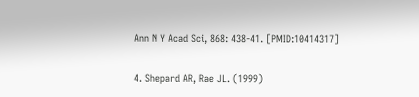Ann N Y Acad Sci, 868: 438-41. [PMID:10414317]

4. Shepard AR, Rae JL. (1999)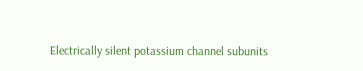Electrically silent potassium channel subunits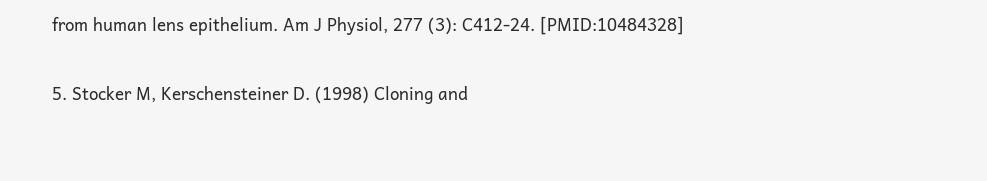from human lens epithelium. Am J Physiol, 277 (3): C412-24. [PMID:10484328]

5. Stocker M, Kerschensteiner D. (1998) Cloning and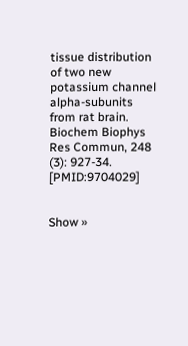tissue distribution of two new potassium channel alpha-subunits from rat brain. Biochem Biophys Res Commun, 248 (3): 927-34. [PMID:9704029]


Show »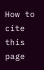How to cite this page